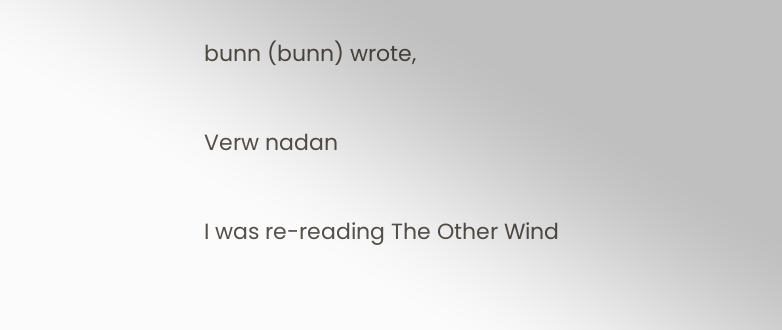bunn (bunn) wrote,

Verw nadan

I was re-reading The Other Wind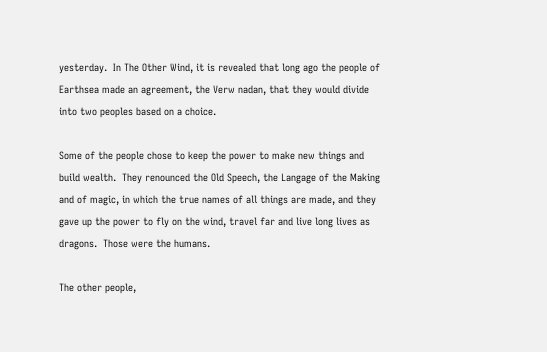yesterday.  In The Other Wind, it is revealed that long ago the people of Earthsea made an agreement, the Verw nadan, that they would divide into two peoples based on a choice.

Some of the people chose to keep the power to make new things and build wealth.  They renounced the Old Speech, the Langage of the Making and of magic, in which the true names of all things are made, and they gave up the power to fly on the wind, travel far and live long lives as dragons.  Those were the humans.

The other people,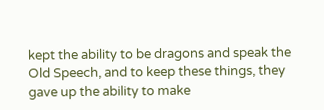kept the ability to be dragons and speak the Old Speech, and to keep these things, they gave up the ability to make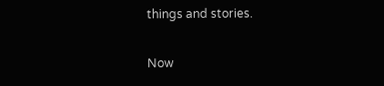things and stories.

Now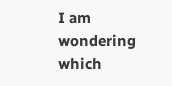I am wondering which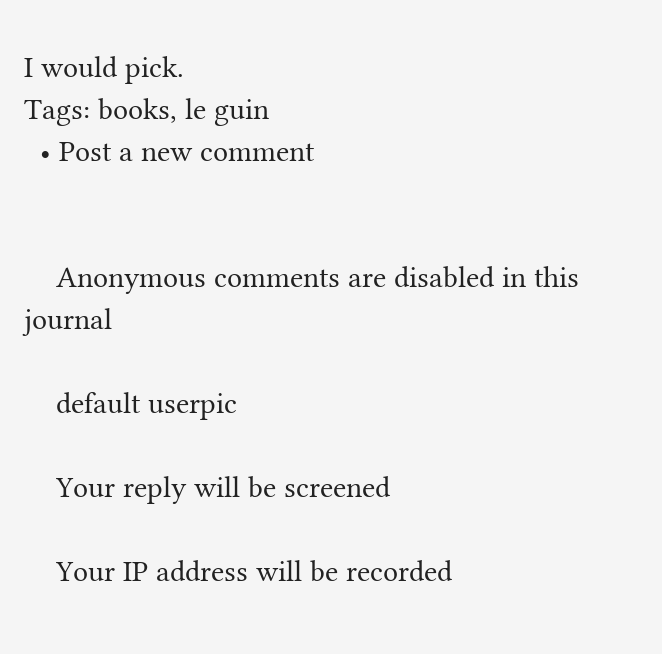I would pick.
Tags: books, le guin
  • Post a new comment


    Anonymous comments are disabled in this journal

    default userpic

    Your reply will be screened

    Your IP address will be recorded